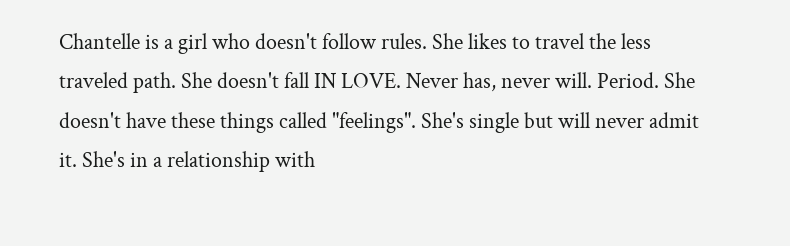Chantelle is a girl who doesn't follow rules. She likes to travel the less traveled path. She doesn't fall IN LOVE. Never has, never will. Period. She doesn't have these things called "feelings". She's single but will never admit it. She's in a relationship with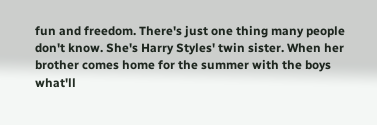fun and freedom. There's just one thing many people don't know. She's Harry Styles' twin sister. When her brother comes home for the summer with the boys what'll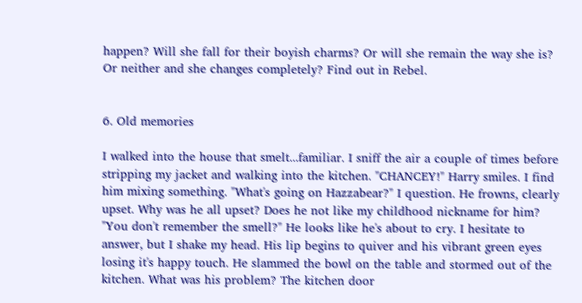happen? Will she fall for their boyish charms? Or will she remain the way she is? Or neither and she changes completely? Find out in Rebel.


6. Old memories

I walked into the house that smelt...familiar. I sniff the air a couple of times before stripping my jacket and walking into the kitchen. "CHANCEY!" Harry smiles. I find him mixing something. "What's going on Hazzabear?" I question. He frowns, clearly upset. Why was he all upset? Does he not like my childhood nickname for him? "You don't remember the smell?" He looks like he's about to cry. I hesitate to answer, but I shake my head. His lip begins to quiver and his vibrant green eyes losing it's happy touch. He slammed the bowl on the table and stormed out of the kitchen. What was his problem? The kitchen door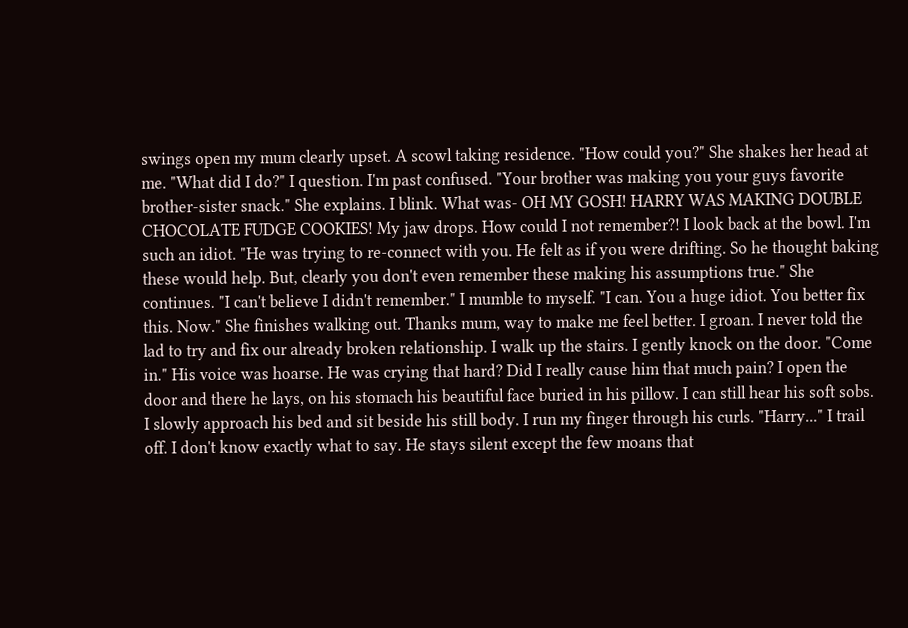swings open my mum clearly upset. A scowl taking residence. "How could you?" She shakes her head at me. "What did I do?" I question. I'm past confused. "Your brother was making you your guys favorite brother-sister snack." She explains. I blink. What was- OH MY GOSH! HARRY WAS MAKING DOUBLE CHOCOLATE FUDGE COOKIES! My jaw drops. How could I not remember?! I look back at the bowl. I'm such an idiot. "He was trying to re-connect with you. He felt as if you were drifting. So he thought baking these would help. But, clearly you don't even remember these making his assumptions true." She continues. "I can't believe I didn't remember." I mumble to myself. "I can. You a huge idiot. You better fix this. Now." She finishes walking out. Thanks mum, way to make me feel better. I groan. I never told the lad to try and fix our already broken relationship. I walk up the stairs. I gently knock on the door. "Come in." His voice was hoarse. He was crying that hard? Did I really cause him that much pain? I open the door and there he lays, on his stomach his beautiful face buried in his pillow. I can still hear his soft sobs. I slowly approach his bed and sit beside his still body. I run my finger through his curls. "Harry..." I trail off. I don't know exactly what to say. He stays silent except the few moans that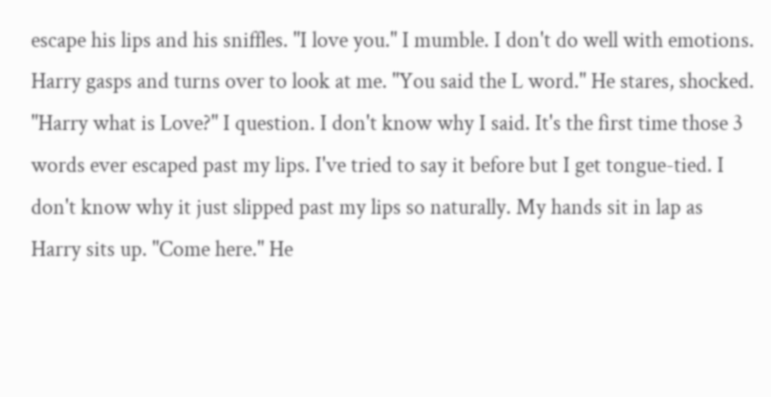escape his lips and his sniffles. "I love you." I mumble. I don't do well with emotions. Harry gasps and turns over to look at me. "You said the L word." He stares, shocked. "Harry what is Love?" I question. I don't know why I said. It's the first time those 3 words ever escaped past my lips. I've tried to say it before but I get tongue-tied. I don't know why it just slipped past my lips so naturally. My hands sit in lap as Harry sits up. "Come here." He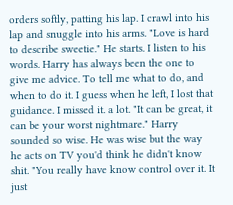orders softly, patting his lap. I crawl into his lap and snuggle into his arms. "Love is hard to describe sweetie." He starts. I listen to his words. Harry has always been the one to give me advice. To tell me what to do, and when to do it. I guess when he left, I lost that guidance. I missed it. a lot. "It can be great, it can be your worst nightmare." Harry sounded so wise. He was wise but the way he acts on TV you'd think he didn't know shit. "You really have know control over it. It just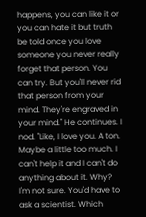happens, you can like it or you can hate it but truth be told once you love someone you never really forget that person. You can try. But you'll never rid that person from your mind. They're engraved in your mind." He continues. I nod. "Like, I love you. A ton. Maybe a little too much. I can't help it and I can't do anything about it. Why? I'm not sure. You'd have to ask a scientist. Which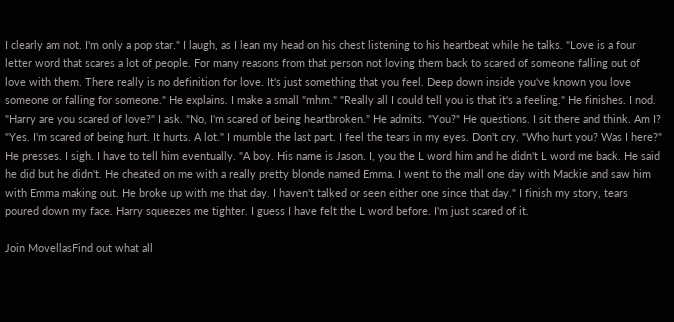I clearly am not. I'm only a pop star." I laugh, as I lean my head on his chest listening to his heartbeat while he talks. "Love is a four letter word that scares a lot of people. For many reasons from that person not loving them back to scared of someone falling out of love with them. There really is no definition for love. It's just something that you feel. Deep down inside you've known you love someone or falling for someone." He explains. I make a small "mhm." "Really all I could tell you is that it's a feeling." He finishes. I nod. "Harry are you scared of love?" I ask. "No, I'm scared of being heartbroken." He admits. "You?" He questions. I sit there and think. Am I? "Yes. I'm scared of being hurt. It hurts. A lot." I mumble the last part. I feel the tears in my eyes. Don't cry. "Who hurt you? Was I here?" He presses. I sigh. I have to tell him eventually. "A boy. His name is Jason. I, you the L word him and he didn't L word me back. He said he did but he didn't. He cheated on me with a really pretty blonde named Emma. I went to the mall one day with Mackie and saw him with Emma making out. He broke up with me that day. I haven't talked or seen either one since that day." I finish my story, tears poured down my face. Harry squeezes me tighter. I guess I have felt the L word before. I'm just scared of it.

Join MovellasFind out what all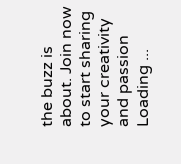the buzz is about. Join now to start sharing your creativity and passion
Loading ...